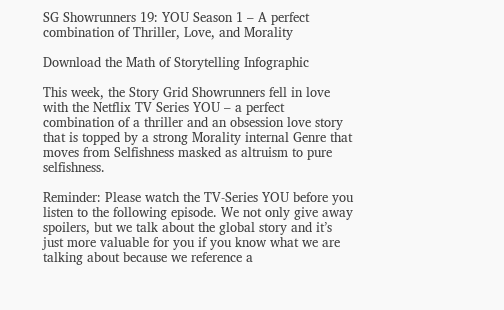SG Showrunners 19: YOU Season 1 – A perfect combination of Thriller, Love, and Morality

Download the Math of Storytelling Infographic

This week, the Story Grid Showrunners fell in love with the Netflix TV Series YOU – a perfect combination of a thriller and an obsession love story that is topped by a strong Morality internal Genre that moves from Selfishness masked as altruism to pure selfishness.

Reminder: Please watch the TV-Series YOU before you listen to the following episode. We not only give away spoilers, but we talk about the global story and it’s just more valuable for you if you know what we are talking about because we reference a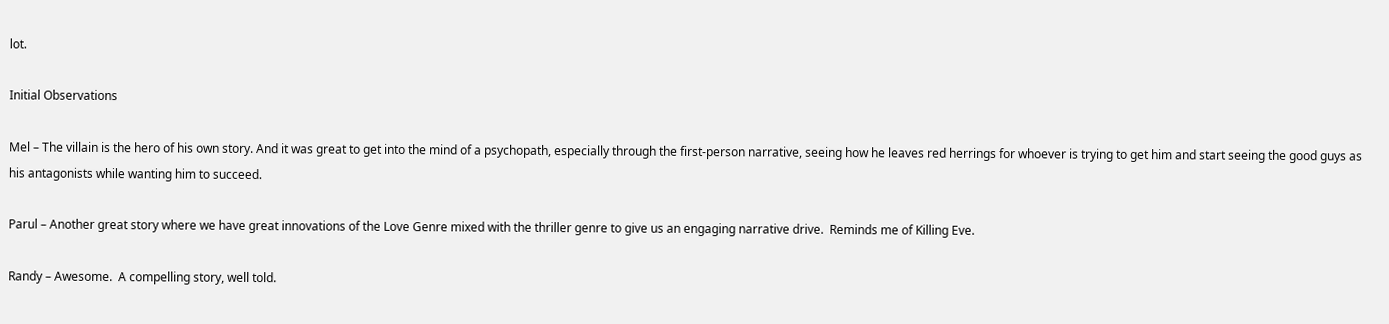lot.

Initial Observations

Mel – The villain is the hero of his own story. And it was great to get into the mind of a psychopath, especially through the first-person narrative, seeing how he leaves red herrings for whoever is trying to get him and start seeing the good guys as his antagonists while wanting him to succeed.

Parul – Another great story where we have great innovations of the Love Genre mixed with the thriller genre to give us an engaging narrative drive.  Reminds me of Killing Eve.

Randy – Awesome.  A compelling story, well told.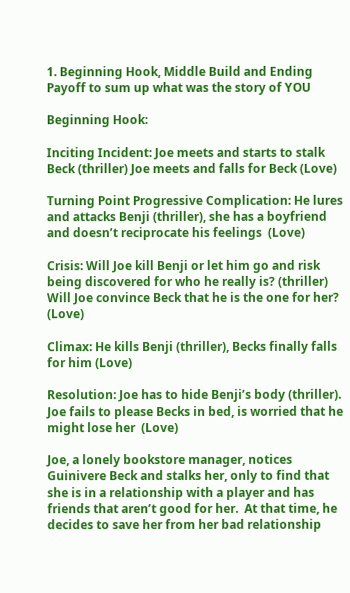1. Beginning Hook, Middle Build and Ending Payoff to sum up what was the story of YOU

Beginning Hook:

Inciting Incident: Joe meets and starts to stalk Beck (thriller) Joe meets and falls for Beck (Love)

Turning Point Progressive Complication: He lures and attacks Benji (thriller), she has a boyfriend and doesn’t reciprocate his feelings  (Love)

Crisis: Will Joe kill Benji or let him go and risk being discovered for who he really is? (thriller) Will Joe convince Beck that he is the one for her? (Love)

Climax: He kills Benji (thriller), Becks finally falls for him (Love)

Resolution: Joe has to hide Benji’s body (thriller). Joe fails to please Becks in bed, is worried that he might lose her  (Love)

Joe, a lonely bookstore manager, notices Guinivere Beck and stalks her, only to find that she is in a relationship with a player and has friends that aren’t good for her.  At that time, he decides to save her from her bad relationship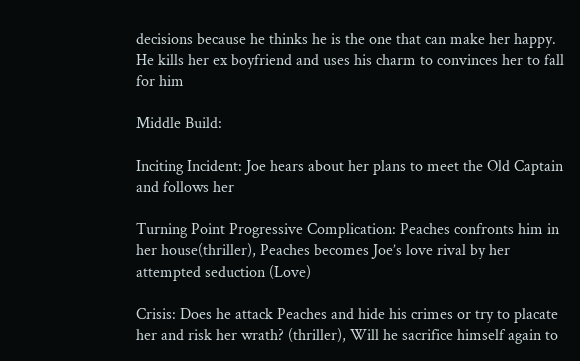decisions because he thinks he is the one that can make her happy. He kills her ex boyfriend and uses his charm to convinces her to fall for him

Middle Build:

Inciting Incident: Joe hears about her plans to meet the Old Captain and follows her

Turning Point Progressive Complication: Peaches confronts him in her house(thriller), Peaches becomes Joe’s love rival by her attempted seduction (Love)

Crisis: Does he attack Peaches and hide his crimes or try to placate her and risk her wrath? (thriller), Will he sacrifice himself again to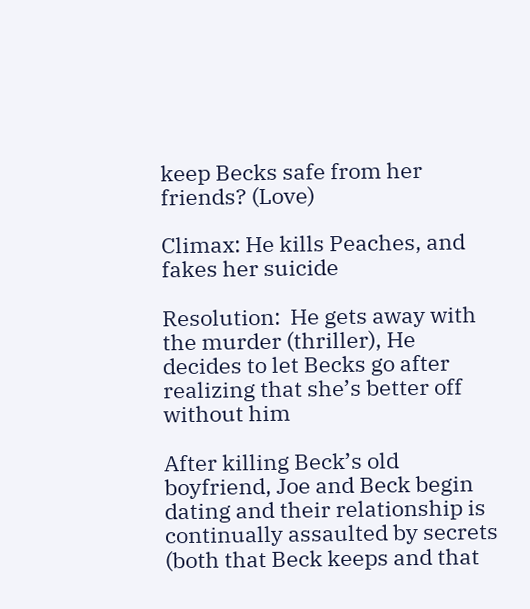keep Becks safe from her friends? (Love)

Climax: He kills Peaches, and fakes her suicide

Resolution:  He gets away with the murder (thriller), He decides to let Becks go after realizing that she’s better off without him

After killing Beck’s old boyfriend, Joe and Beck begin dating and their relationship is continually assaulted by secrets (both that Beck keeps and that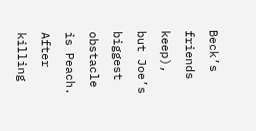Beck’s friends keep), but Joe’s biggest obstacle is Peach.  After killing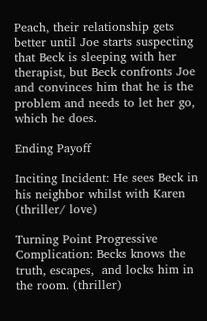Peach, their relationship gets better until Joe starts suspecting that Beck is sleeping with her therapist, but Beck confronts Joe and convinces him that he is the problem and needs to let her go, which he does.

Ending Payoff

Inciting Incident: He sees Beck in his neighbor whilst with Karen (thriller/ love)

Turning Point Progressive Complication: Becks knows the truth, escapes,  and locks him in the room. (thriller)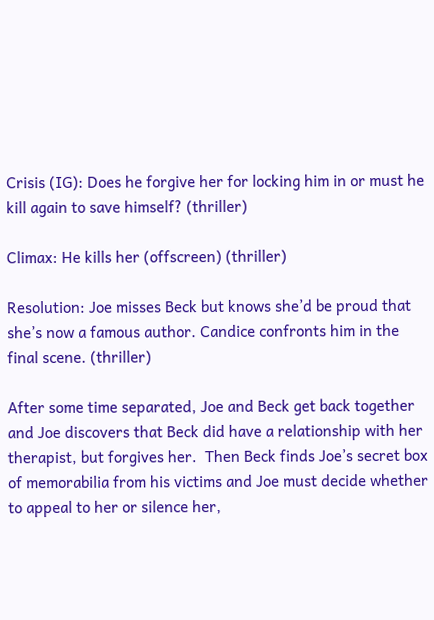Crisis (IG): Does he forgive her for locking him in or must he kill again to save himself? (thriller)

Climax: He kills her (offscreen) (thriller)

Resolution: Joe misses Beck but knows she’d be proud that she’s now a famous author. Candice confronts him in the final scene. (thriller)

After some time separated, Joe and Beck get back together and Joe discovers that Beck did have a relationship with her therapist, but forgives her.  Then Beck finds Joe’s secret box of memorabilia from his victims and Joe must decide whether to appeal to her or silence her,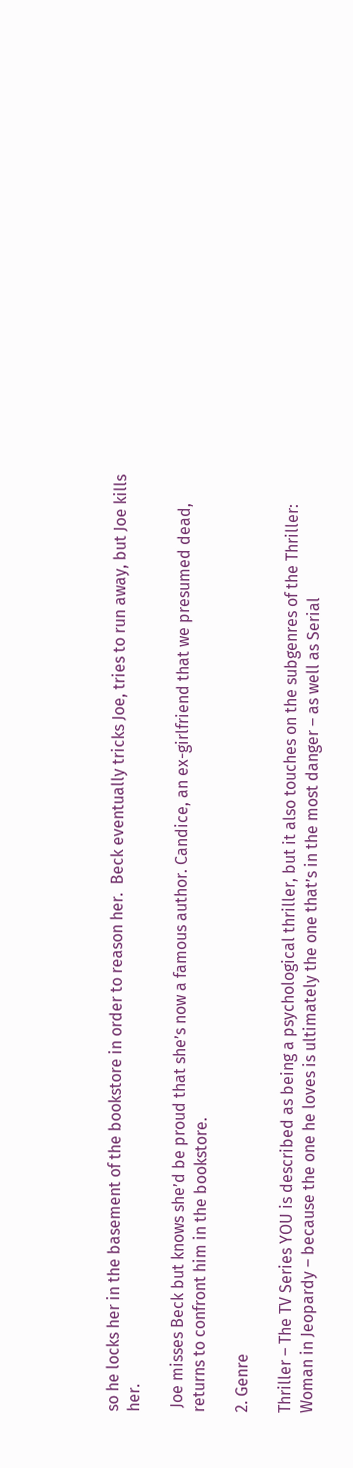so he locks her in the basement of the bookstore in order to reason her.  Beck eventually tricks Joe, tries to run away, but Joe kills her.

 Joe misses Beck but knows she’d be proud that she’s now a famous author. Candice, an ex-girlfriend that we presumed dead, returns to confront him in the bookstore.

2. Genre

Thriller – The TV Series YOU is described as being a psychological thriller, but it also touches on the subgenres of the Thriller: Woman in Jeopardy – because the one he loves is ultimately the one that’s in the most danger – as well as Serial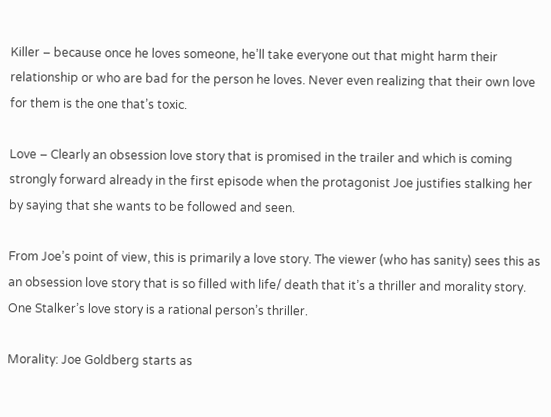Killer – because once he loves someone, he’ll take everyone out that might harm their relationship or who are bad for the person he loves. Never even realizing that their own love for them is the one that’s toxic.

Love – Clearly an obsession love story that is promised in the trailer and which is coming strongly forward already in the first episode when the protagonist Joe justifies stalking her by saying that she wants to be followed and seen.

From Joe’s point of view, this is primarily a love story. The viewer (who has sanity) sees this as an obsession love story that is so filled with life/ death that it’s a thriller and morality story. One Stalker’s love story is a rational person’s thriller.

Morality: Joe Goldberg starts as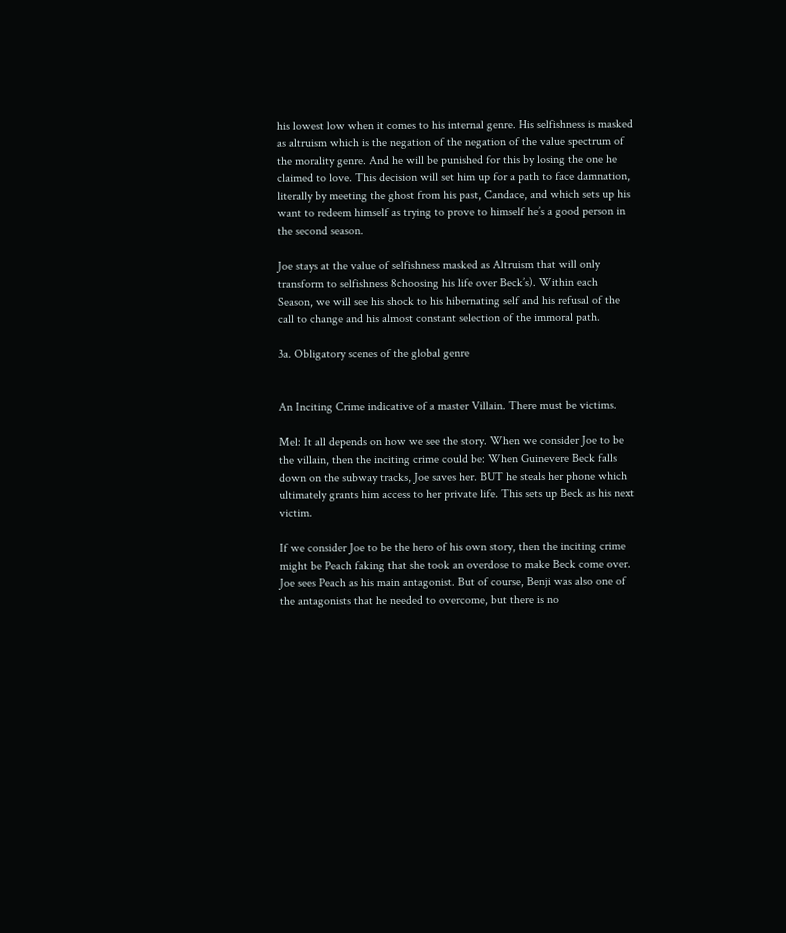his lowest low when it comes to his internal genre. His selfishness is masked as altruism which is the negation of the negation of the value spectrum of the morality genre. And he will be punished for this by losing the one he claimed to love. This decision will set him up for a path to face damnation, literally by meeting the ghost from his past, Candace, and which sets up his want to redeem himself as trying to prove to himself he’s a good person in the second season.

Joe stays at the value of selfishness masked as Altruism that will only transform to selfishness 8choosing his life over Beck’s). Within each Season, we will see his shock to his hibernating self and his refusal of the call to change and his almost constant selection of the immoral path.

3a. Obligatory scenes of the global genre


An Inciting Crime indicative of a master Villain. There must be victims.

Mel: It all depends on how we see the story. When we consider Joe to be the villain, then the inciting crime could be: When Guinevere Beck falls down on the subway tracks, Joe saves her. BUT he steals her phone which ultimately grants him access to her private life. This sets up Beck as his next victim.

If we consider Joe to be the hero of his own story, then the inciting crime might be Peach faking that she took an overdose to make Beck come over. Joe sees Peach as his main antagonist. But of course, Benji was also one of the antagonists that he needed to overcome, but there is no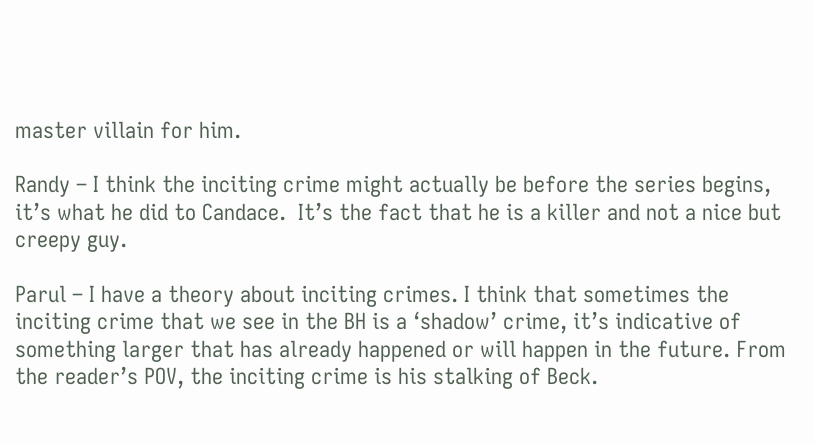master villain for him.

Randy – I think the inciting crime might actually be before the series begins, it’s what he did to Candace.  It’s the fact that he is a killer and not a nice but creepy guy.

Parul – I have a theory about inciting crimes. I think that sometimes the inciting crime that we see in the BH is a ‘shadow’ crime, it’s indicative of something larger that has already happened or will happen in the future. From the reader’s POV, the inciting crime is his stalking of Beck.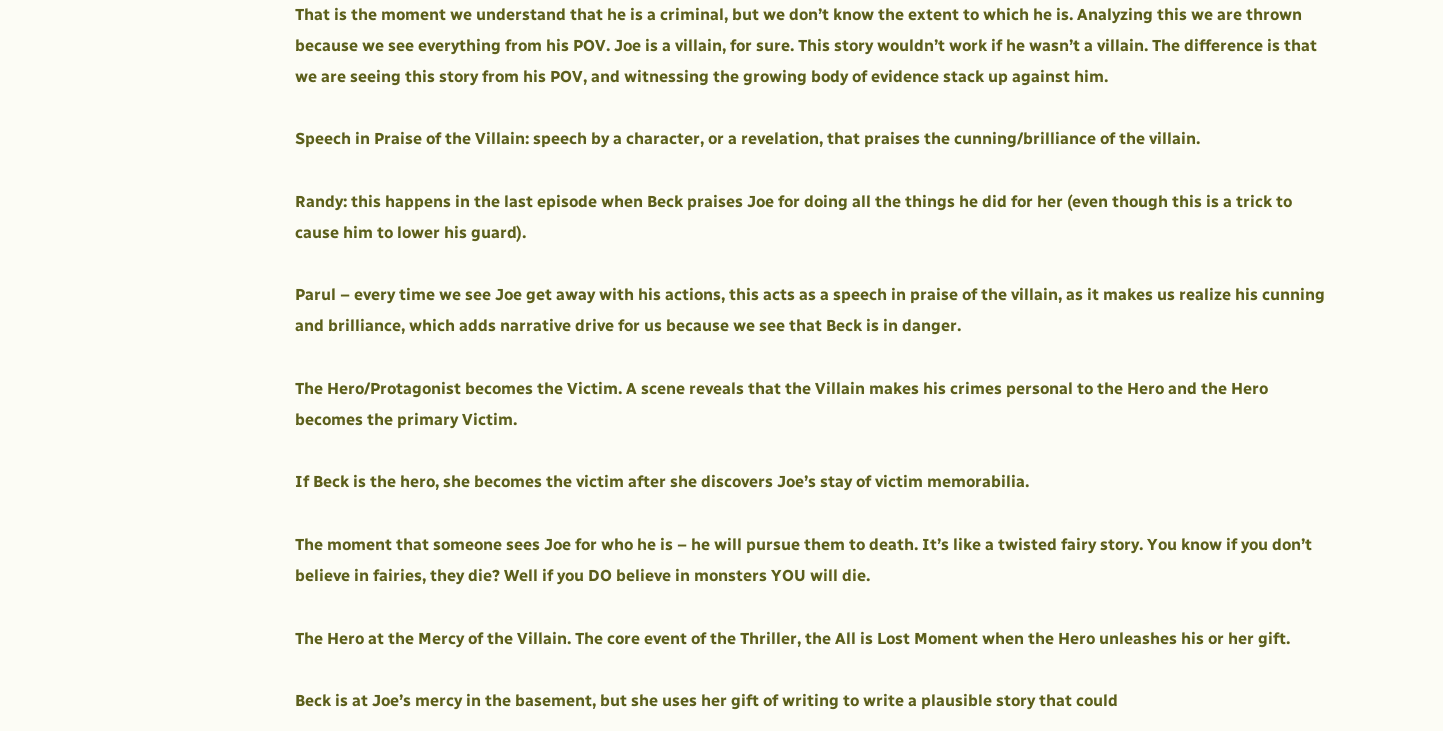That is the moment we understand that he is a criminal, but we don’t know the extent to which he is. Analyzing this we are thrown because we see everything from his POV. Joe is a villain, for sure. This story wouldn’t work if he wasn’t a villain. The difference is that we are seeing this story from his POV, and witnessing the growing body of evidence stack up against him.

Speech in Praise of the Villain: speech by a character, or a revelation, that praises the cunning/brilliance of the villain.

Randy: this happens in the last episode when Beck praises Joe for doing all the things he did for her (even though this is a trick to cause him to lower his guard).

Parul – every time we see Joe get away with his actions, this acts as a speech in praise of the villain, as it makes us realize his cunning and brilliance, which adds narrative drive for us because we see that Beck is in danger.

The Hero/Protagonist becomes the Victim. A scene reveals that the Villain makes his crimes personal to the Hero and the Hero becomes the primary Victim.

If Beck is the hero, she becomes the victim after she discovers Joe’s stay of victim memorabilia.

The moment that someone sees Joe for who he is – he will pursue them to death. It’s like a twisted fairy story. You know if you don’t believe in fairies, they die? Well if you DO believe in monsters YOU will die.

The Hero at the Mercy of the Villain. The core event of the Thriller, the All is Lost Moment when the Hero unleashes his or her gift.

Beck is at Joe’s mercy in the basement, but she uses her gift of writing to write a plausible story that could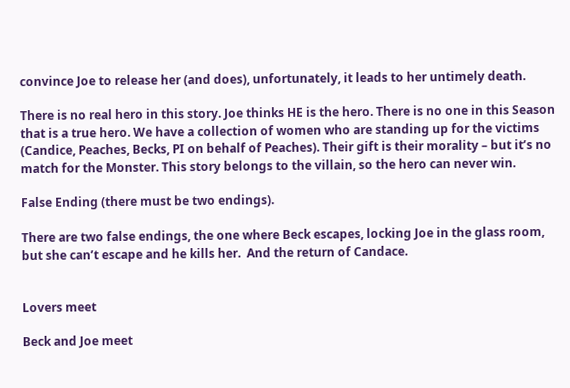convince Joe to release her (and does), unfortunately, it leads to her untimely death.

There is no real hero in this story. Joe thinks HE is the hero. There is no one in this Season that is a true hero. We have a collection of women who are standing up for the victims (Candice, Peaches, Becks, PI on behalf of Peaches). Their gift is their morality – but it’s no match for the Monster. This story belongs to the villain, so the hero can never win.

False Ending (there must be two endings).

There are two false endings, the one where Beck escapes, locking Joe in the glass room, but she can’t escape and he kills her.  And the return of Candace.


Lovers meet

Beck and Joe meet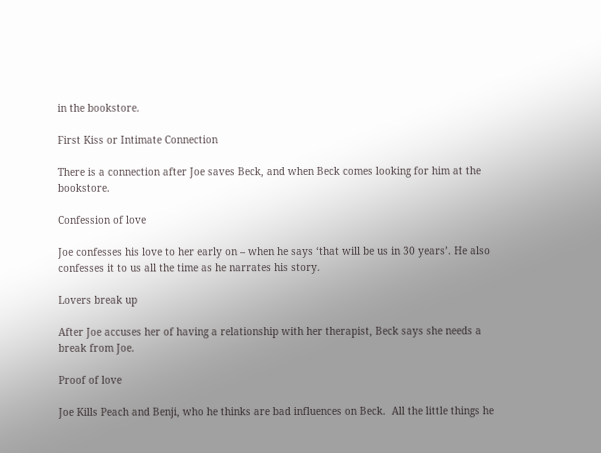in the bookstore.

First Kiss or Intimate Connection

There is a connection after Joe saves Beck, and when Beck comes looking for him at the bookstore.

Confession of love

Joe confesses his love to her early on – when he says ‘that will be us in 30 years’. He also confesses it to us all the time as he narrates his story.

Lovers break up

After Joe accuses her of having a relationship with her therapist, Beck says she needs a break from Joe.

Proof of love

Joe Kills Peach and Benji, who he thinks are bad influences on Beck.  All the little things he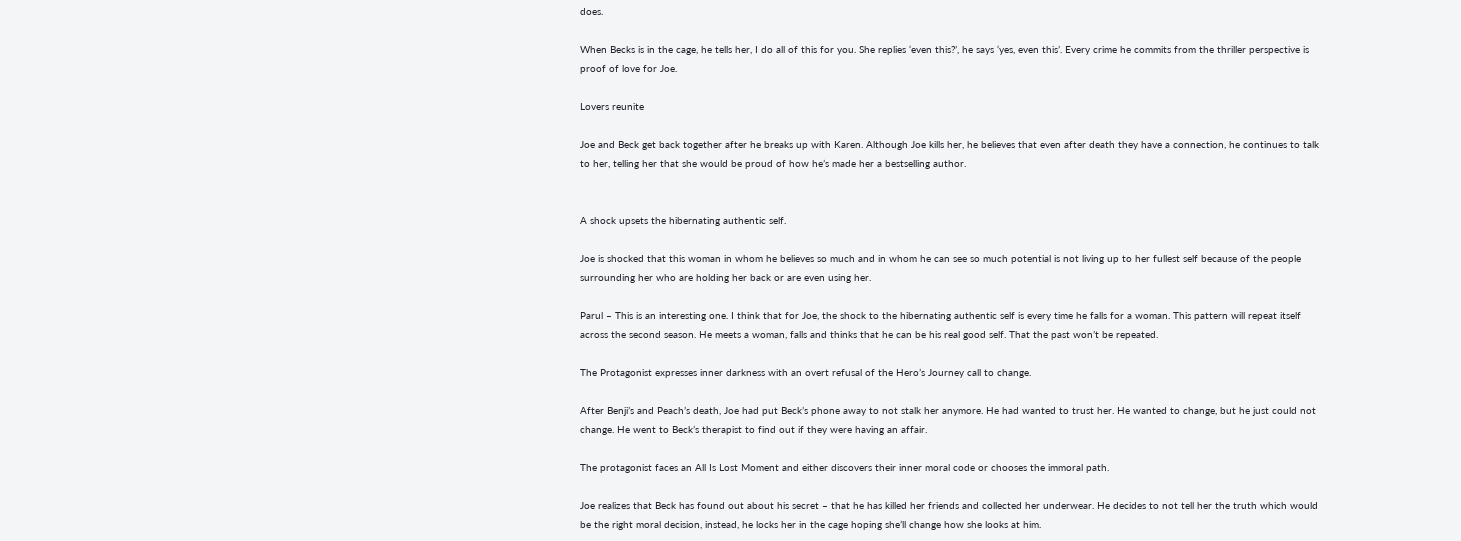does.

When Becks is in the cage, he tells her, I do all of this for you. She replies ‘even this?’, he says ‘yes, even this’. Every crime he commits from the thriller perspective is proof of love for Joe.

Lovers reunite

Joe and Beck get back together after he breaks up with Karen. Although Joe kills her, he believes that even after death they have a connection, he continues to talk to her, telling her that she would be proud of how he’s made her a bestselling author.


A shock upsets the hibernating authentic self.

Joe is shocked that this woman in whom he believes so much and in whom he can see so much potential is not living up to her fullest self because of the people surrounding her who are holding her back or are even using her.

Parul – This is an interesting one. I think that for Joe, the shock to the hibernating authentic self is every time he falls for a woman. This pattern will repeat itself across the second season. He meets a woman, falls and thinks that he can be his real good self. That the past won’t be repeated.

The Protagonist expresses inner darkness with an overt refusal of the Hero’s Journey call to change.

After Benji’s and Peach’s death, Joe had put Beck’s phone away to not stalk her anymore. He had wanted to trust her. He wanted to change, but he just could not change. He went to Beck’s therapist to find out if they were having an affair.

The protagonist faces an All Is Lost Moment and either discovers their inner moral code or chooses the immoral path.

Joe realizes that Beck has found out about his secret – that he has killed her friends and collected her underwear. He decides to not tell her the truth which would be the right moral decision, instead, he locks her in the cage hoping she’ll change how she looks at him.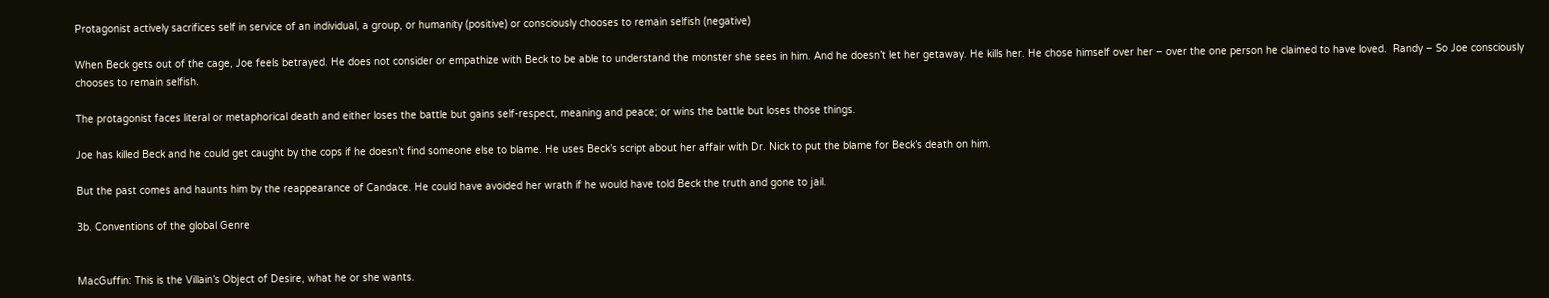Protagonist actively sacrifices self in service of an individual, a group, or humanity (positive) or consciously chooses to remain selfish (negative)

When Beck gets out of the cage, Joe feels betrayed. He does not consider or empathize with Beck to be able to understand the monster she sees in him. And he doesn’t let her getaway. He kills her. He chose himself over her – over the one person he claimed to have loved.  Randy – So Joe consciously chooses to remain selfish.

The protagonist faces literal or metaphorical death and either loses the battle but gains self-respect, meaning and peace; or wins the battle but loses those things.

Joe has killed Beck and he could get caught by the cops if he doesn’t find someone else to blame. He uses Beck’s script about her affair with Dr. Nick to put the blame for Beck’s death on him.

But the past comes and haunts him by the reappearance of Candace. He could have avoided her wrath if he would have told Beck the truth and gone to jail.

3b. Conventions of the global Genre


MacGuffin: This is the Villain’s Object of Desire, what he or she wants.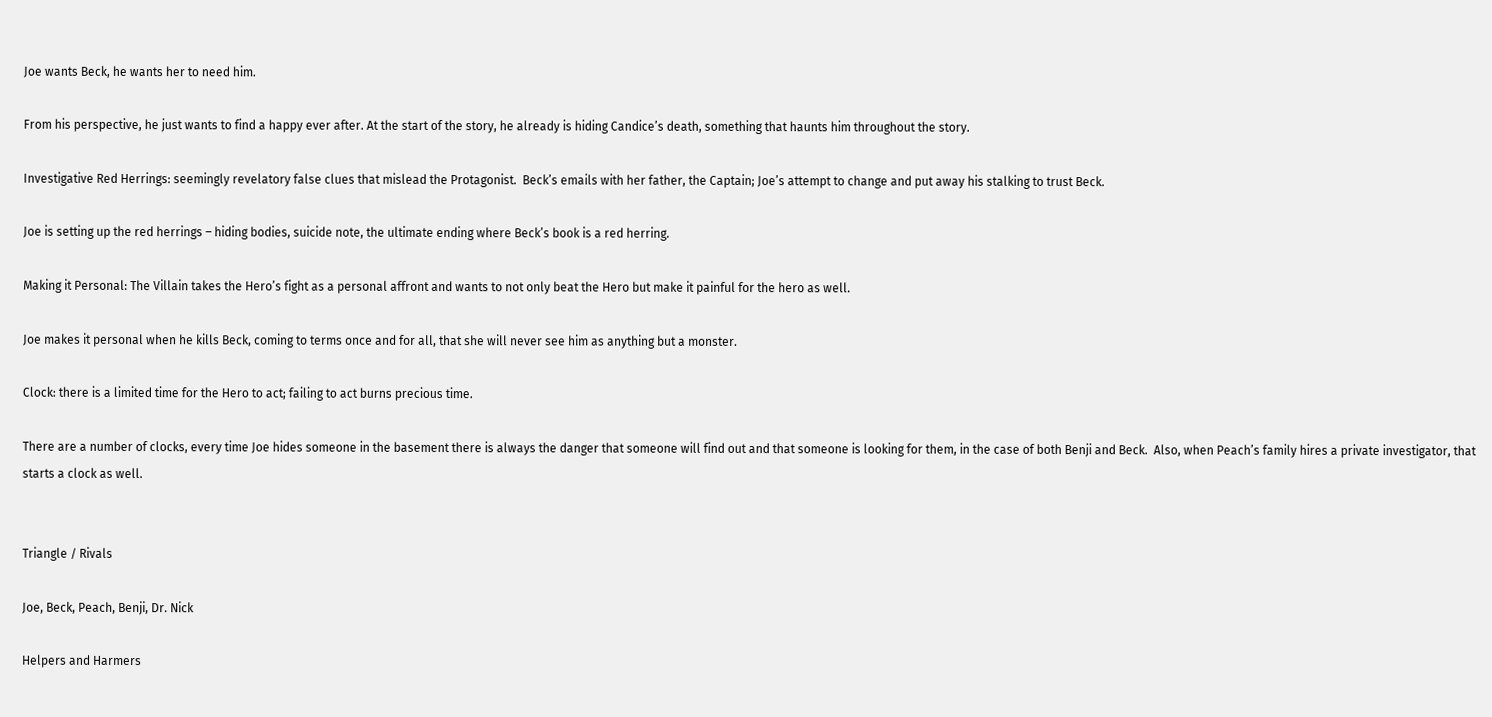Joe wants Beck, he wants her to need him.

From his perspective, he just wants to find a happy ever after. At the start of the story, he already is hiding Candice’s death, something that haunts him throughout the story.

Investigative Red Herrings: seemingly revelatory false clues that mislead the Protagonist.  Beck’s emails with her father, the Captain; Joe’s attempt to change and put away his stalking to trust Beck.

Joe is setting up the red herrings – hiding bodies, suicide note, the ultimate ending where Beck’s book is a red herring.

Making it Personal: The Villain takes the Hero’s fight as a personal affront and wants to not only beat the Hero but make it painful for the hero as well.

Joe makes it personal when he kills Beck, coming to terms once and for all, that she will never see him as anything but a monster.

Clock: there is a limited time for the Hero to act; failing to act burns precious time.

There are a number of clocks, every time Joe hides someone in the basement there is always the danger that someone will find out and that someone is looking for them, in the case of both Benji and Beck.  Also, when Peach’s family hires a private investigator, that starts a clock as well.


Triangle / Rivals

Joe, Beck, Peach, Benji, Dr. Nick

Helpers and Harmers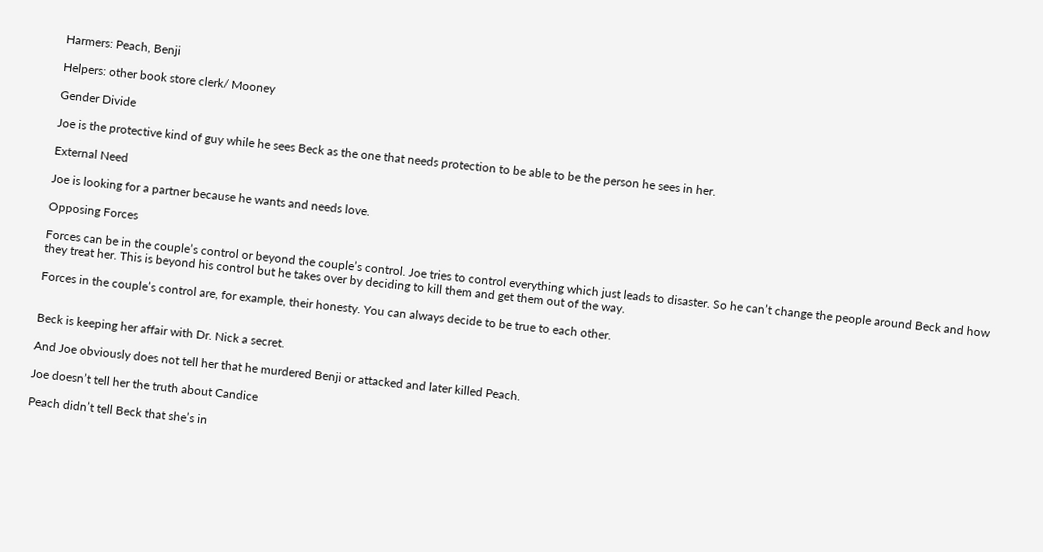Harmers: Peach, Benji

Helpers: other book store clerk/ Mooney

Gender Divide

Joe is the protective kind of guy while he sees Beck as the one that needs protection to be able to be the person he sees in her.

External Need

Joe is looking for a partner because he wants and needs love.

Opposing Forces

Forces can be in the couple’s control or beyond the couple’s control. Joe tries to control everything which just leads to disaster. So he can’t change the people around Beck and how they treat her. This is beyond his control but he takes over by deciding to kill them and get them out of the way.

Forces in the couple’s control are, for example, their honesty. You can always decide to be true to each other.


Beck is keeping her affair with Dr. Nick a secret.

And Joe obviously does not tell her that he murdered Benji or attacked and later killed Peach.

Joe doesn’t tell her the truth about Candice

Peach didn’t tell Beck that she’s in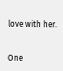love with her.


One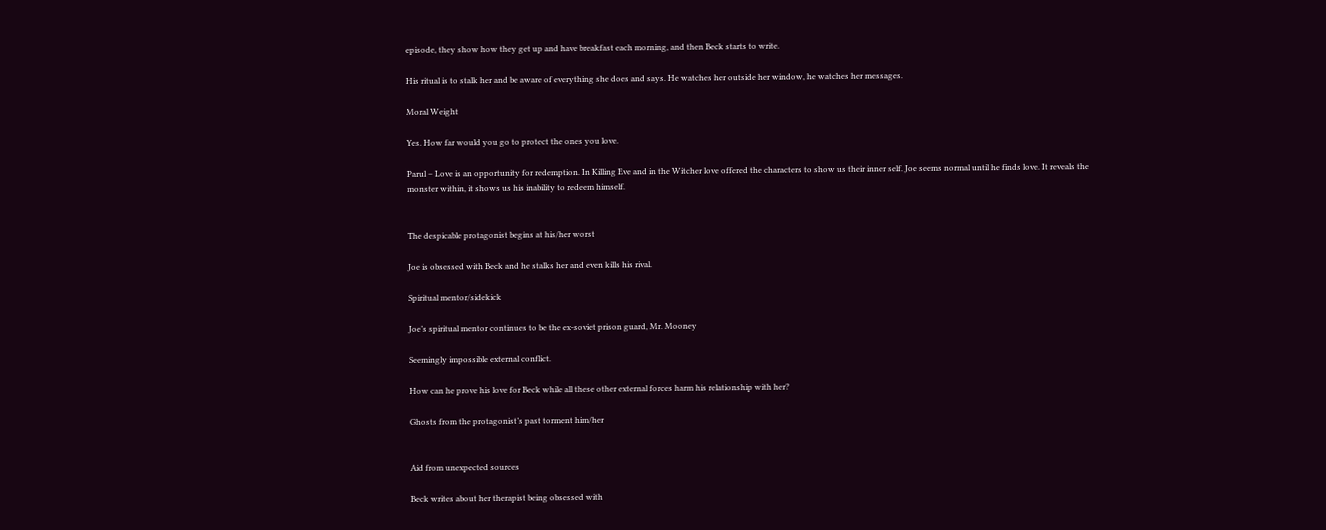episode, they show how they get up and have breakfast each morning, and then Beck starts to write.

His ritual is to stalk her and be aware of everything she does and says. He watches her outside her window, he watches her messages.

Moral Weight

Yes. How far would you go to protect the ones you love.

Parul – Love is an opportunity for redemption. In Killing Eve and in the Witcher love offered the characters to show us their inner self. Joe seems normal until he finds love. It reveals the monster within, it shows us his inability to redeem himself.


The despicable protagonist begins at his/her worst

Joe is obsessed with Beck and he stalks her and even kills his rival.

Spiritual mentor/sidekick

Joe’s spiritual mentor continues to be the ex-soviet prison guard, Mr. Mooney

Seemingly impossible external conflict.

How can he prove his love for Beck while all these other external forces harm his relationship with her?

Ghosts from the protagonist’s past torment him/her


Aid from unexpected sources

Beck writes about her therapist being obsessed with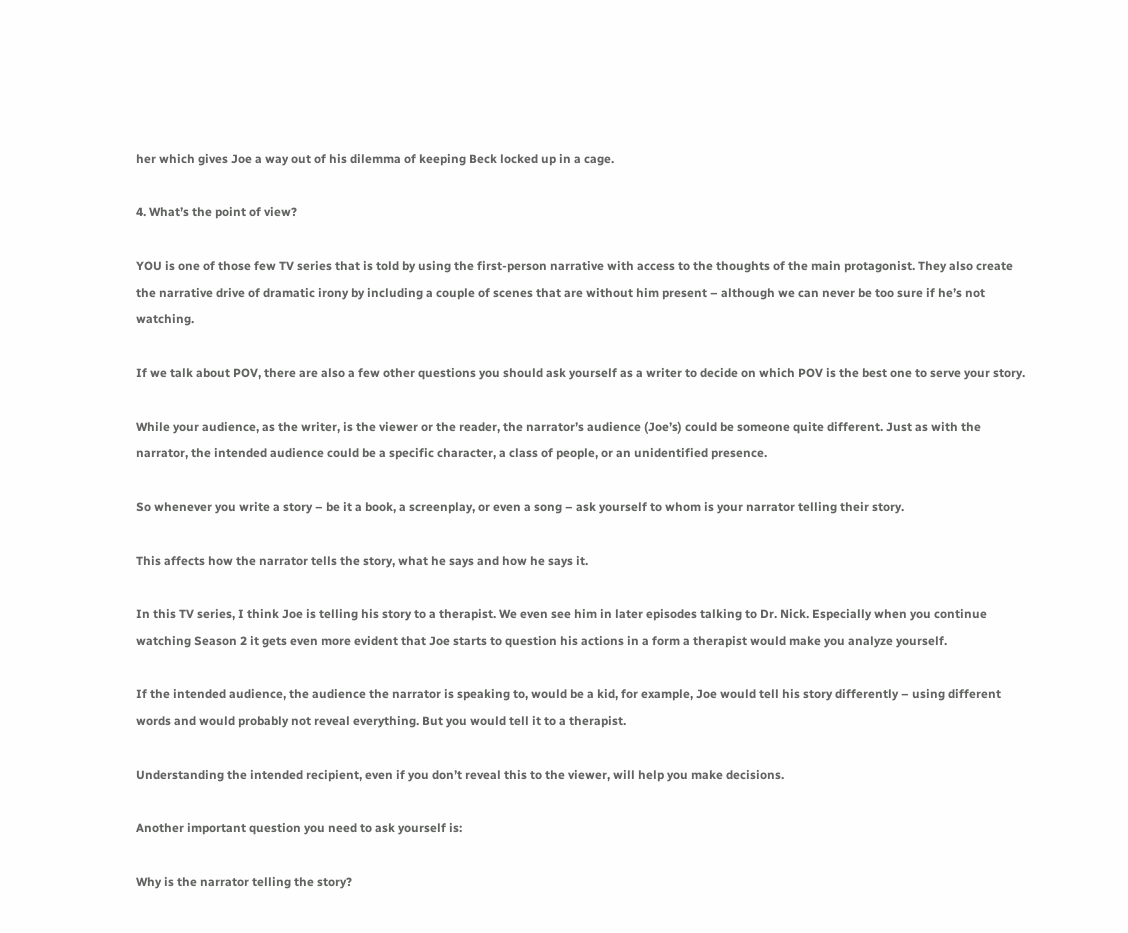her which gives Joe a way out of his dilemma of keeping Beck locked up in a cage.

4. What’s the point of view?

YOU is one of those few TV series that is told by using the first-person narrative with access to the thoughts of the main protagonist. They also create the narrative drive of dramatic irony by including a couple of scenes that are without him present – although we can never be too sure if he’s not watching.

If we talk about POV, there are also a few other questions you should ask yourself as a writer to decide on which POV is the best one to serve your story.

While your audience, as the writer, is the viewer or the reader, the narrator’s audience (Joe’s) could be someone quite different. Just as with the narrator, the intended audience could be a specific character, a class of people, or an unidentified presence.

So whenever you write a story – be it a book, a screenplay, or even a song – ask yourself to whom is your narrator telling their story.

This affects how the narrator tells the story, what he says and how he says it.

In this TV series, I think Joe is telling his story to a therapist. We even see him in later episodes talking to Dr. Nick. Especially when you continue watching Season 2 it gets even more evident that Joe starts to question his actions in a form a therapist would make you analyze yourself.

If the intended audience, the audience the narrator is speaking to, would be a kid, for example, Joe would tell his story differently – using different words and would probably not reveal everything. But you would tell it to a therapist.

Understanding the intended recipient, even if you don’t reveal this to the viewer, will help you make decisions.

Another important question you need to ask yourself is:

Why is the narrator telling the story?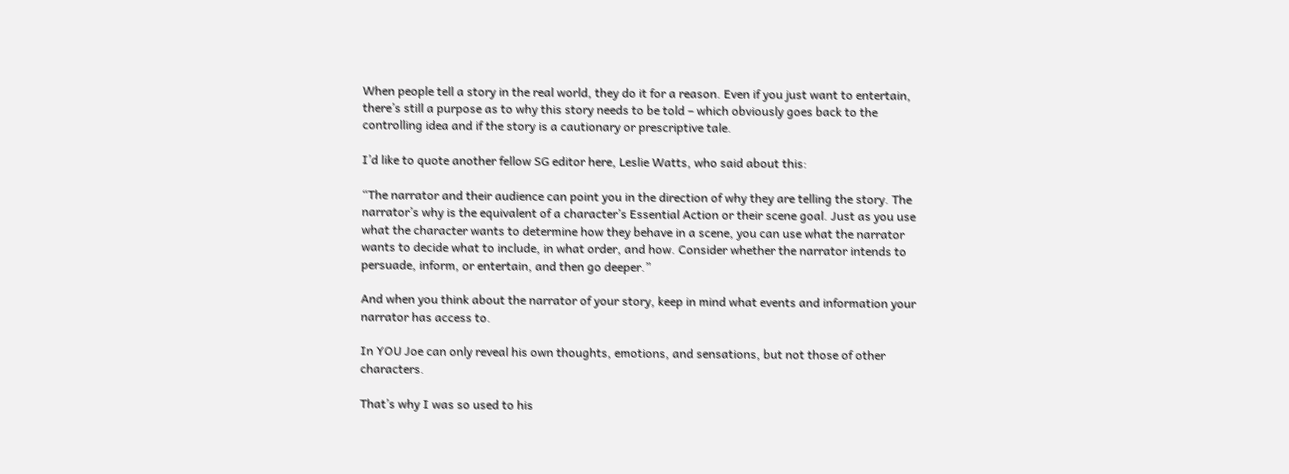When people tell a story in the real world, they do it for a reason. Even if you just want to entertain, there’s still a purpose as to why this story needs to be told – which obviously goes back to the controlling idea and if the story is a cautionary or prescriptive tale.

I’d like to quote another fellow SG editor here, Leslie Watts, who said about this:

“The narrator and their audience can point you in the direction of why they are telling the story. The narrator’s why is the equivalent of a character’s Essential Action or their scene goal. Just as you use what the character wants to determine how they behave in a scene, you can use what the narrator wants to decide what to include, in what order, and how. Consider whether the narrator intends to persuade, inform, or entertain, and then go deeper.”

And when you think about the narrator of your story, keep in mind what events and information your narrator has access to.

In YOU Joe can only reveal his own thoughts, emotions, and sensations, but not those of other characters.

That’s why I was so used to his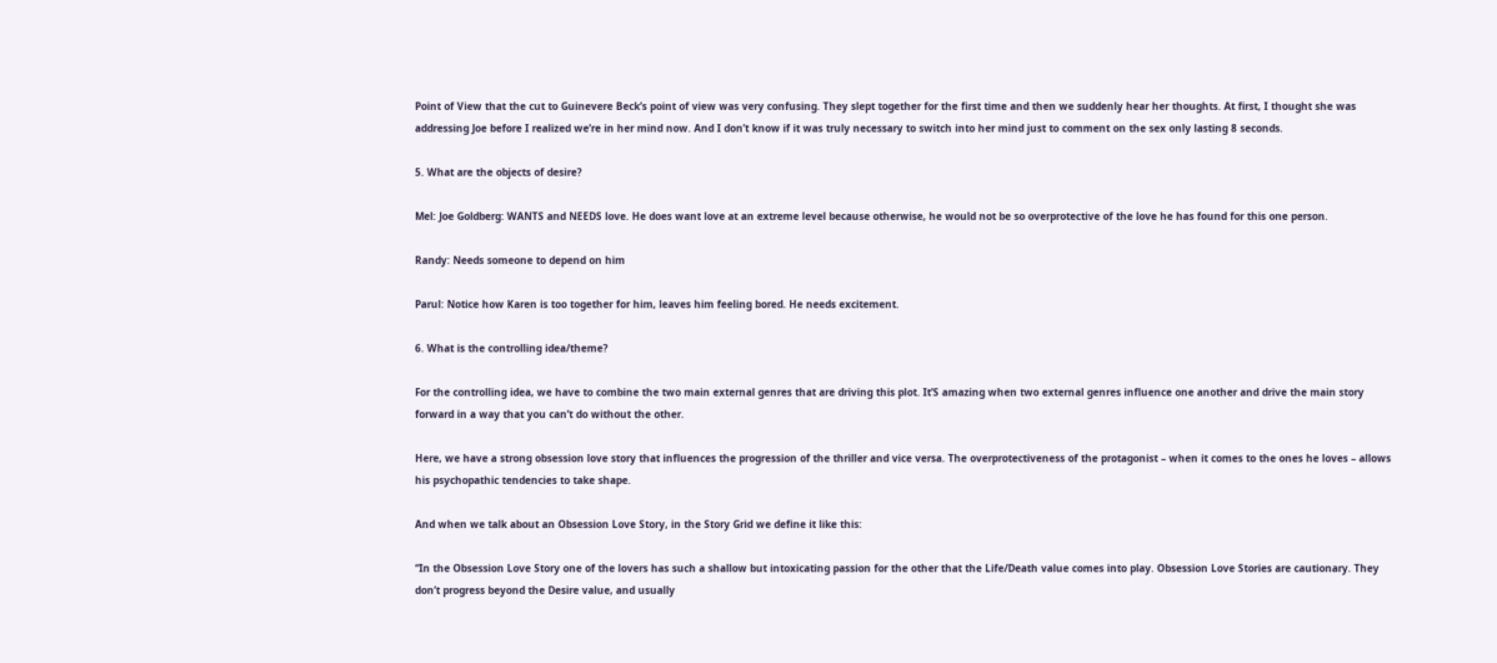Point of View that the cut to Guinevere Beck’s point of view was very confusing. They slept together for the first time and then we suddenly hear her thoughts. At first, I thought she was addressing Joe before I realized we’re in her mind now. And I don’t know if it was truly necessary to switch into her mind just to comment on the sex only lasting 8 seconds.

5. What are the objects of desire?

Mel: Joe Goldberg: WANTS and NEEDS love. He does want love at an extreme level because otherwise, he would not be so overprotective of the love he has found for this one person.

Randy: Needs someone to depend on him

Parul: Notice how Karen is too together for him, leaves him feeling bored. He needs excitement.

6. What is the controlling idea/theme?

For the controlling idea, we have to combine the two main external genres that are driving this plot. It’S amazing when two external genres influence one another and drive the main story forward in a way that you can’t do without the other.

Here, we have a strong obsession love story that influences the progression of the thriller and vice versa. The overprotectiveness of the protagonist – when it comes to the ones he loves – allows his psychopathic tendencies to take shape.

And when we talk about an Obsession Love Story, in the Story Grid we define it like this:

“In the Obsession Love Story one of the lovers has such a shallow but intoxicating passion for the other that the Life/Death value comes into play. Obsession Love Stories are cautionary. They don’t progress beyond the Desire value, and usually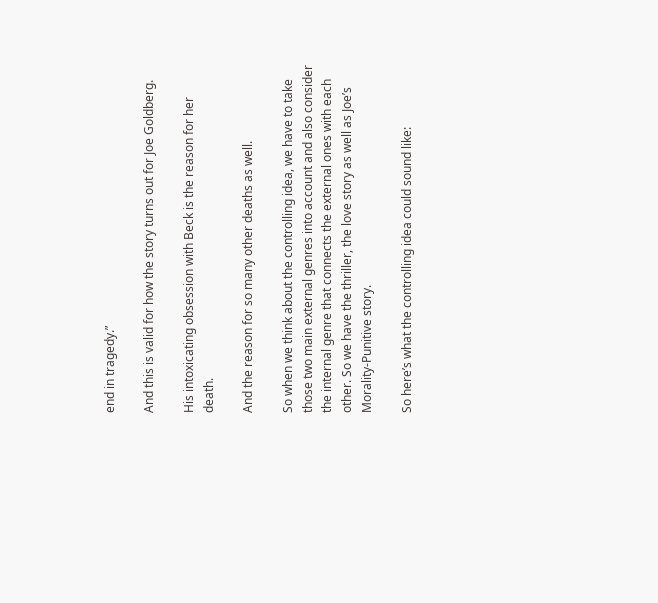end in tragedy.”

And this is valid for how the story turns out for Joe Goldberg.

His intoxicating obsession with Beck is the reason for her death.

And the reason for so many other deaths as well.

So when we think about the controlling idea, we have to take those two main external genres into account and also consider the internal genre that connects the external ones with each other. So we have the thriller, the love story as well as Joe’s Morality-Punitive story.

So here’s what the controlling idea could sound like: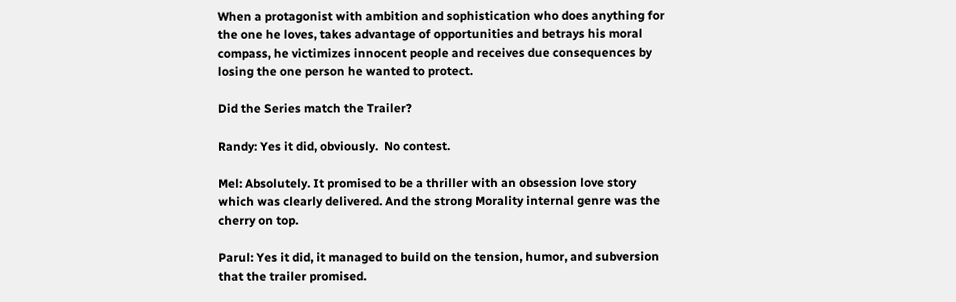When a protagonist with ambition and sophistication who does anything for the one he loves, takes advantage of opportunities and betrays his moral compass, he victimizes innocent people and receives due consequences by losing the one person he wanted to protect.

Did the Series match the Trailer?

Randy: Yes it did, obviously.  No contest.

Mel: Absolutely. It promised to be a thriller with an obsession love story which was clearly delivered. And the strong Morality internal genre was the cherry on top.

Parul: Yes it did, it managed to build on the tension, humor, and subversion that the trailer promised.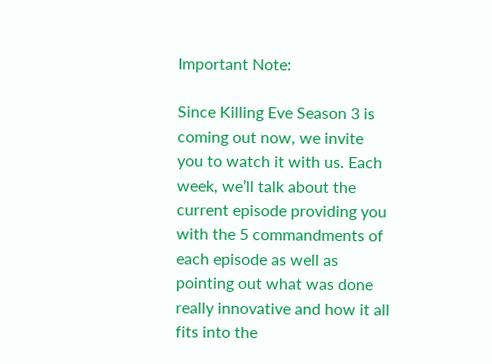Important Note:

Since Killing Eve Season 3 is coming out now, we invite you to watch it with us. Each week, we’ll talk about the current episode providing you with the 5 commandments of each episode as well as pointing out what was done really innovative and how it all fits into the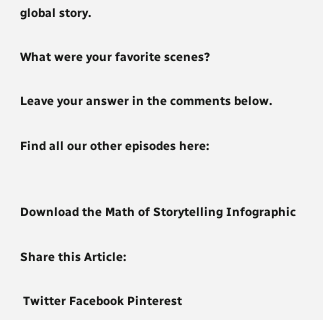global story.

What were your favorite scenes?

Leave your answer in the comments below.

Find all our other episodes here:


Download the Math of Storytelling Infographic

Share this Article:

 Twitter Facebook Pinterest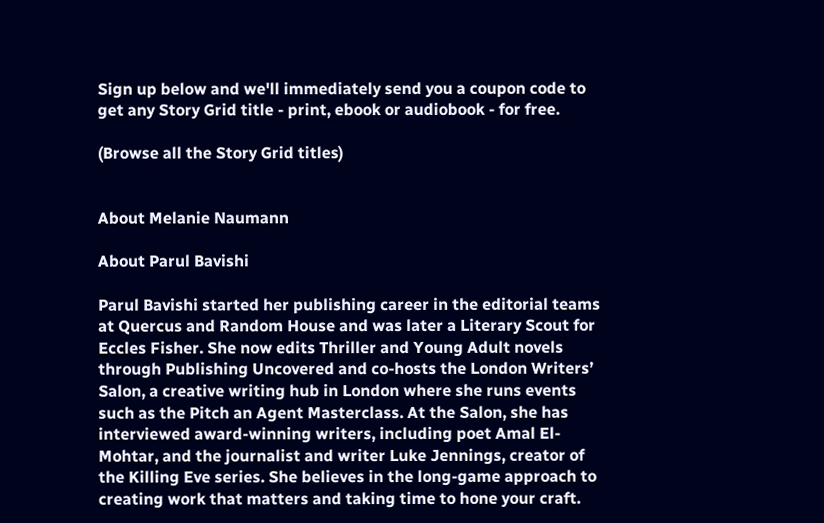Sign up below and we'll immediately send you a coupon code to get any Story Grid title - print, ebook or audiobook - for free.

(Browse all the Story Grid titles)


About Melanie Naumann

About Parul Bavishi

Parul Bavishi started her publishing career in the editorial teams at Quercus and Random House and was later a Literary Scout for Eccles Fisher. She now edits Thriller and Young Adult novels through Publishing Uncovered and co-hosts the London Writers’ Salon, a creative writing hub in London where she runs events such as the Pitch an Agent Masterclass. At the Salon, she has interviewed award-winning writers, including poet Amal El-Mohtar, and the journalist and writer Luke Jennings, creator of the Killing Eve series. She believes in the long-game approach to creating work that matters and taking time to hone your craft.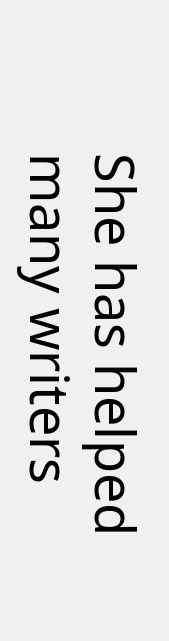She has helped many writers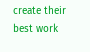create their best work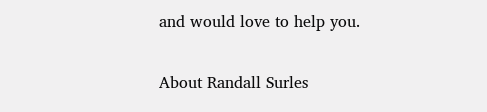and would love to help you.

About Randall Surles